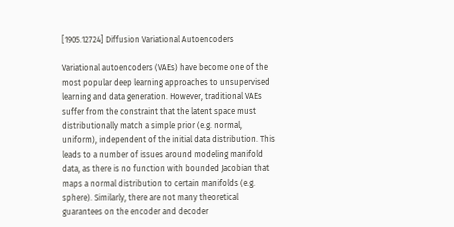[1905.12724] Diffusion Variational Autoencoders

Variational autoencoders (VAEs) have become one of the most popular deep learning approaches to unsupervised learning and data generation. However, traditional VAEs suffer from the constraint that the latent space must distributionally match a simple prior (e.g. normal, uniform), independent of the initial data distribution. This leads to a number of issues around modeling manifold data, as there is no function with bounded Jacobian that maps a normal distribution to certain manifolds (e.g. sphere). Similarly, there are not many theoretical guarantees on the encoder and decoder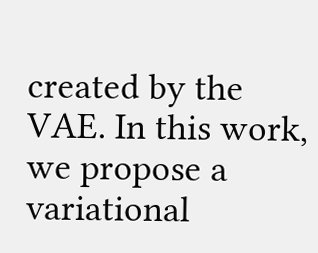created by the VAE. In this work, we propose a variational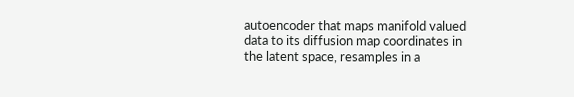autoencoder that maps manifold valued data to its diffusion map coordinates in the latent space, resamples in a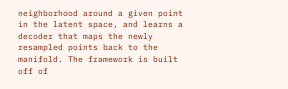neighborhood around a given point in the latent space, and learns a decoder that maps the newly resampled points back to the manifold. The framework is built off of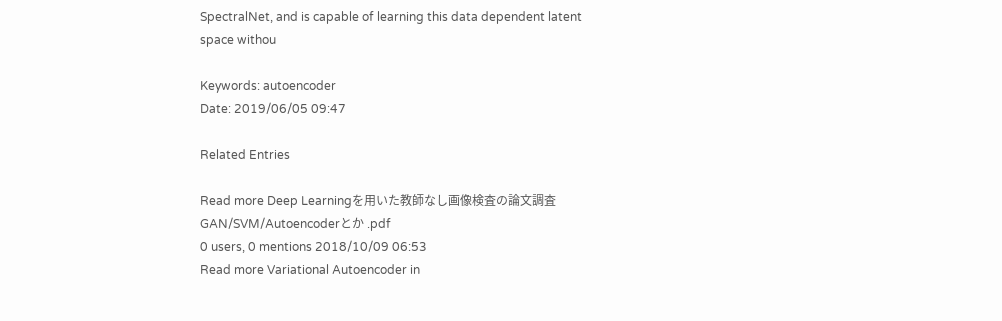SpectralNet, and is capable of learning this data dependent latent space withou

Keywords: autoencoder
Date: 2019/06/05 09:47

Related Entries

Read more Deep Learningを用いた教師なし画像検査の論文調査 GAN/SVM/Autoencoderとか .pdf
0 users, 0 mentions 2018/10/09 06:53
Read more Variational Autoencoder in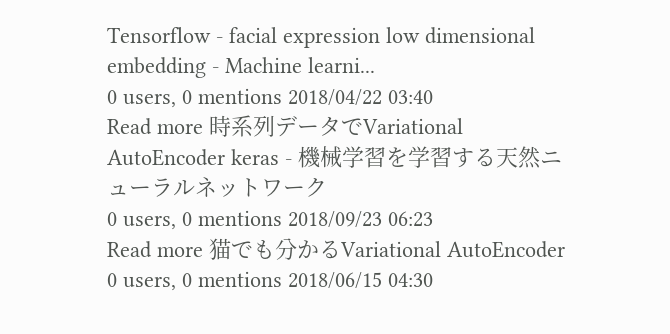Tensorflow - facial expression low dimensional embedding - Machine learni...
0 users, 0 mentions 2018/04/22 03:40
Read more 時系列データでVariational AutoEncoder keras - 機械学習を学習する天然ニューラルネットワーク
0 users, 0 mentions 2018/09/23 06:23
Read more 猫でも分かるVariational AutoEncoder
0 users, 0 mentions 2018/06/15 04:30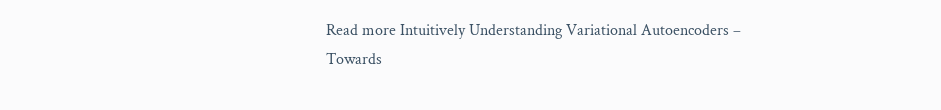Read more Intuitively Understanding Variational Autoencoders – Towards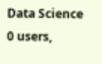Data Science
0 users,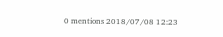0 mentions 2018/07/08 12:23